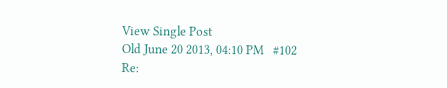View Single Post
Old June 20 2013, 04:10 PM   #102
Re: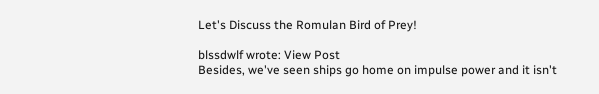Let's Discuss the Romulan Bird of Prey!

blssdwlf wrote: View Post
Besides, we've seen ships go home on impulse power and it isn't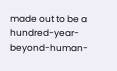made out to be a hundred-year-beyond-human-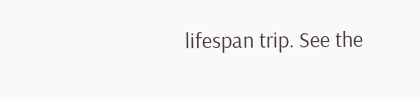lifespan trip. See the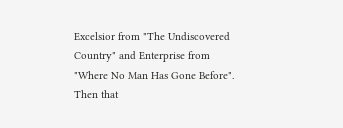Excelsior from "The Undiscovered Country" and Enterprise from "Where No Man Has Gone Before".
Then that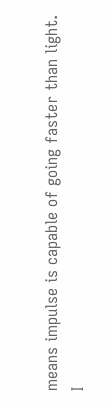means impulse is capable of going faster than light.
I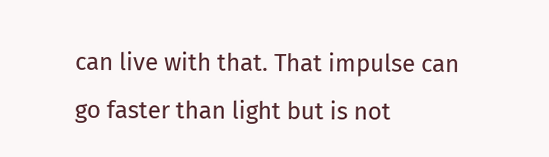can live with that. That impulse can go faster than light but is not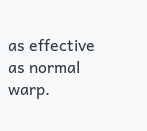as effective as normal warp.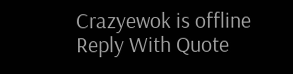Crazyewok is offline   Reply With Quote